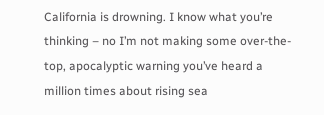California is drowning. I know what you’re thinking – no I’m not making some over-the-top, apocalyptic warning you’ve heard a million times about rising sea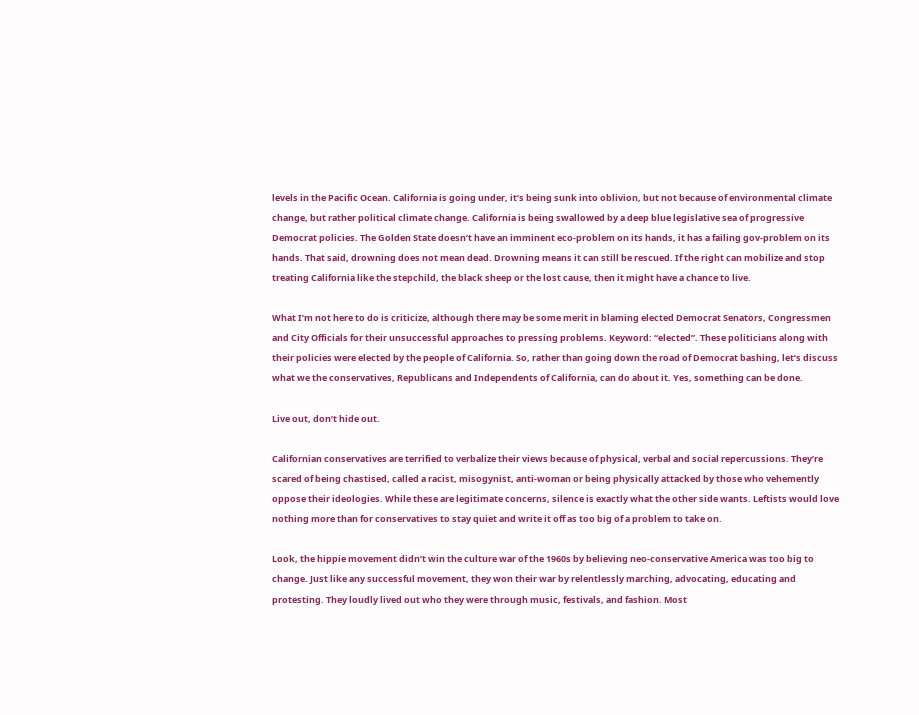levels in the Pacific Ocean. California is going under, it’s being sunk into oblivion, but not because of environmental climate change, but rather political climate change. California is being swallowed by a deep blue legislative sea of progressive Democrat policies. The Golden State doesn’t have an imminent eco-problem on its hands, it has a failing gov-problem on its hands. That said, drowning does not mean dead. Drowning means it can still be rescued. If the right can mobilize and stop treating California like the stepchild, the black sheep or the lost cause, then it might have a chance to live.

What I’m not here to do is criticize, although there may be some merit in blaming elected Democrat Senators, Congressmen and City Officials for their unsuccessful approaches to pressing problems. Keyword: “elected”. These politicians along with their policies were elected by the people of California. So, rather than going down the road of Democrat bashing, let’s discuss what we the conservatives, Republicans and Independents of California, can do about it. Yes, something can be done.

Live out, don’t hide out.

Californian conservatives are terrified to verbalize their views because of physical, verbal and social repercussions. They’re scared of being chastised, called a racist, misogynist, anti-woman or being physically attacked by those who vehemently oppose their ideologies. While these are legitimate concerns, silence is exactly what the other side wants. Leftists would love nothing more than for conservatives to stay quiet and write it off as too big of a problem to take on.

Look, the hippie movement didn’t win the culture war of the 1960s by believing neo-conservative America was too big to change. Just like any successful movement, they won their war by relentlessly marching, advocating, educating and protesting. They loudly lived out who they were through music, festivals, and fashion. Most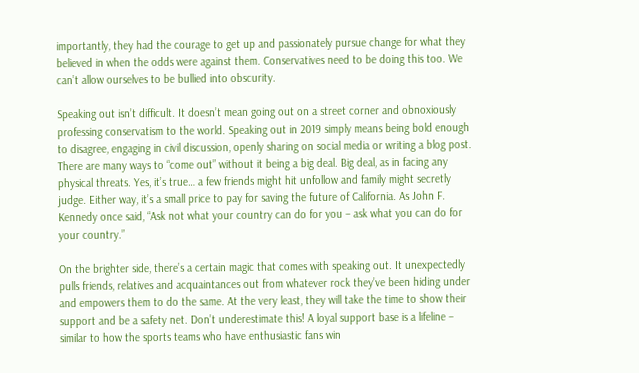importantly, they had the courage to get up and passionately pursue change for what they believed in when the odds were against them. Conservatives need to be doing this too. We can’t allow ourselves to be bullied into obscurity.

Speaking out isn’t difficult. It doesn’t mean going out on a street corner and obnoxiously professing conservatism to the world. Speaking out in 2019 simply means being bold enough to disagree, engaging in civil discussion, openly sharing on social media or writing a blog post. There are many ways to “come out” without it being a big deal. Big deal, as in facing any physical threats. Yes, it’s true… a few friends might hit unfollow and family might secretly judge. Either way, it’s a small price to pay for saving the future of California. As John F. Kennedy once said, “Ask not what your country can do for you – ask what you can do for your country.”

On the brighter side, there’s a certain magic that comes with speaking out. It unexpectedly pulls friends, relatives and acquaintances out from whatever rock they’ve been hiding under and empowers them to do the same. At the very least, they will take the time to show their support and be a safety net. Don’t underestimate this! A loyal support base is a lifeline – similar to how the sports teams who have enthusiastic fans win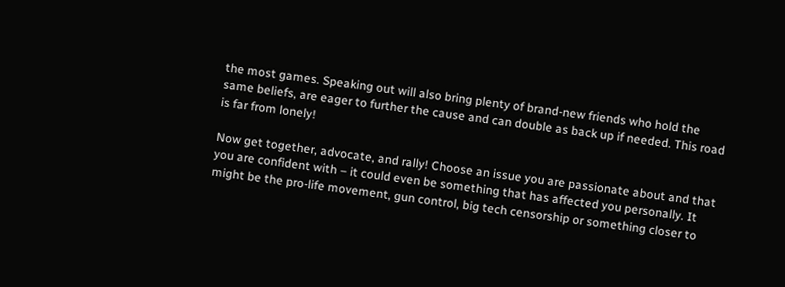the most games. Speaking out will also bring plenty of brand-new friends who hold the same beliefs, are eager to further the cause and can double as back up if needed. This road is far from lonely!

Now get together, advocate, and rally! Choose an issue you are passionate about and that you are confident with – it could even be something that has affected you personally. It might be the pro-life movement, gun control, big tech censorship or something closer to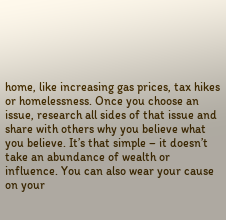home, like increasing gas prices, tax hikes or homelessness. Once you choose an issue, research all sides of that issue and share with others why you believe what you believe. It’s that simple – it doesn’t take an abundance of wealth or influence. You can also wear your cause on your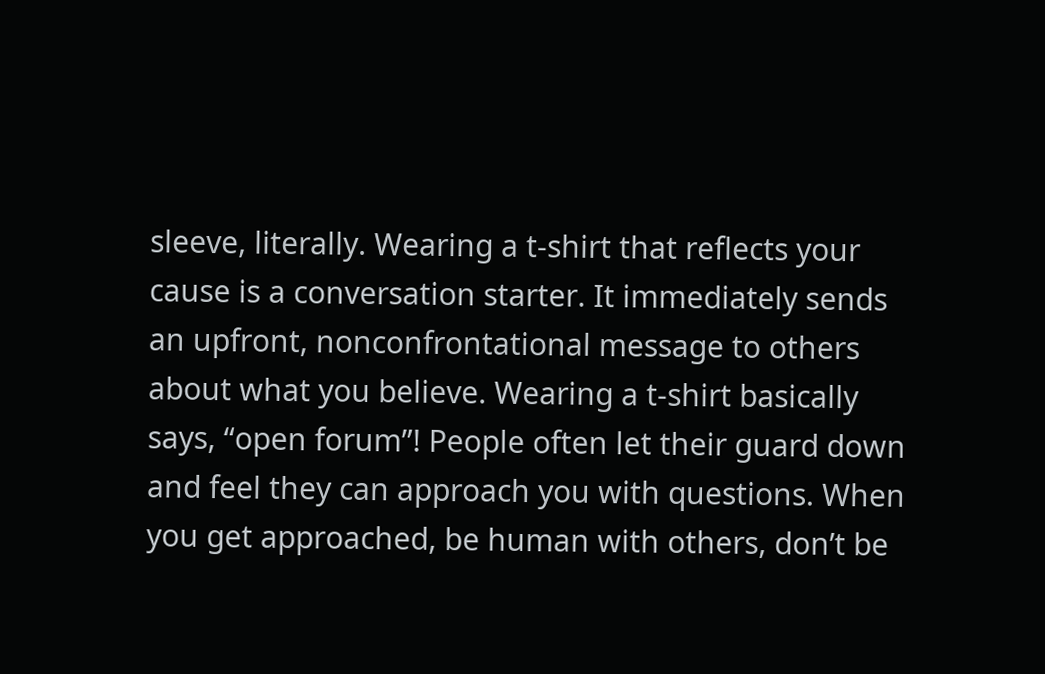sleeve, literally. Wearing a t-shirt that reflects your cause is a conversation starter. It immediately sends an upfront, nonconfrontational message to others about what you believe. Wearing a t-shirt basically says, “open forum”! People often let their guard down and feel they can approach you with questions. When you get approached, be human with others, don’t be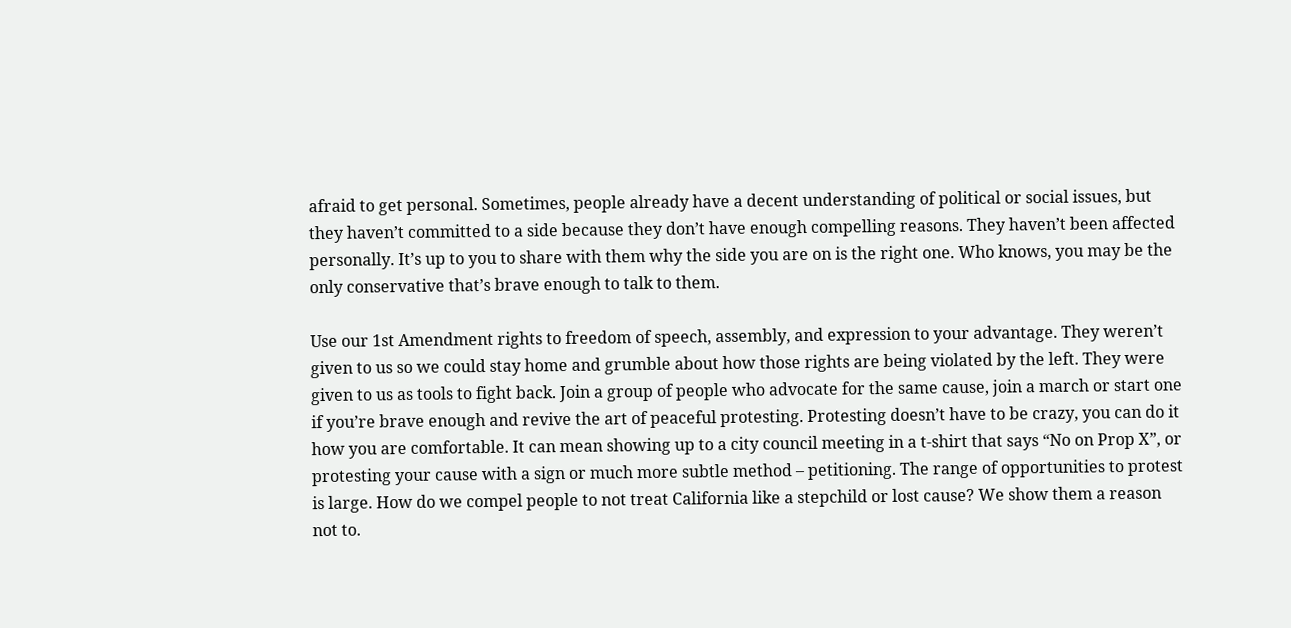afraid to get personal. Sometimes, people already have a decent understanding of political or social issues, but they haven’t committed to a side because they don’t have enough compelling reasons. They haven’t been affected personally. It’s up to you to share with them why the side you are on is the right one. Who knows, you may be the only conservative that’s brave enough to talk to them.

Use our 1st Amendment rights to freedom of speech, assembly, and expression to your advantage. They weren’t given to us so we could stay home and grumble about how those rights are being violated by the left. They were given to us as tools to fight back. Join a group of people who advocate for the same cause, join a march or start one if you’re brave enough and revive the art of peaceful protesting. Protesting doesn’t have to be crazy, you can do it how you are comfortable. It can mean showing up to a city council meeting in a t-shirt that says “No on Prop X”, or protesting your cause with a sign or much more subtle method – petitioning. The range of opportunities to protest is large. How do we compel people to not treat California like a stepchild or lost cause? We show them a reason not to.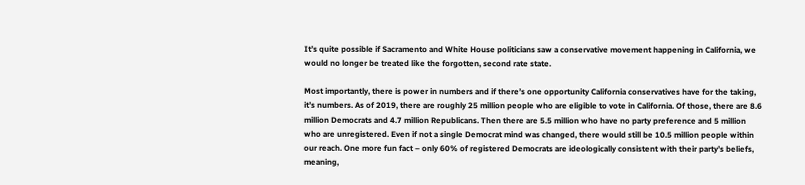It’s quite possible if Sacramento and White House politicians saw a conservative movement happening in California, we would no longer be treated like the forgotten, second rate state.

Most importantly, there is power in numbers and if there’s one opportunity California conservatives have for the taking, it’s numbers. As of 2019, there are roughly 25 million people who are eligible to vote in California. Of those, there are 8.6 million Democrats and 4.7 million Republicans. Then there are 5.5 million who have no party preference and 5 million who are unregistered. Even if not a single Democrat mind was changed, there would still be 10.5 million people within our reach. One more fun fact – only 60% of registered Democrats are ideologically consistent with their party’s beliefs, meaning,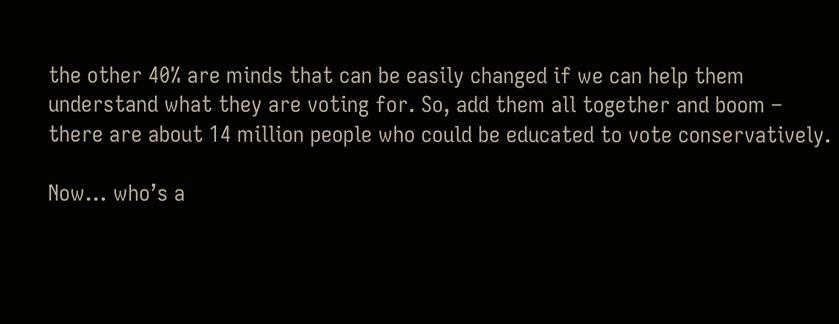the other 40% are minds that can be easily changed if we can help them understand what they are voting for. So, add them all together and boom – there are about 14 million people who could be educated to vote conservatively.

Now… who’s a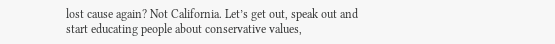lost cause again? Not California. Let’s get out, speak out and start educating people about conservative values,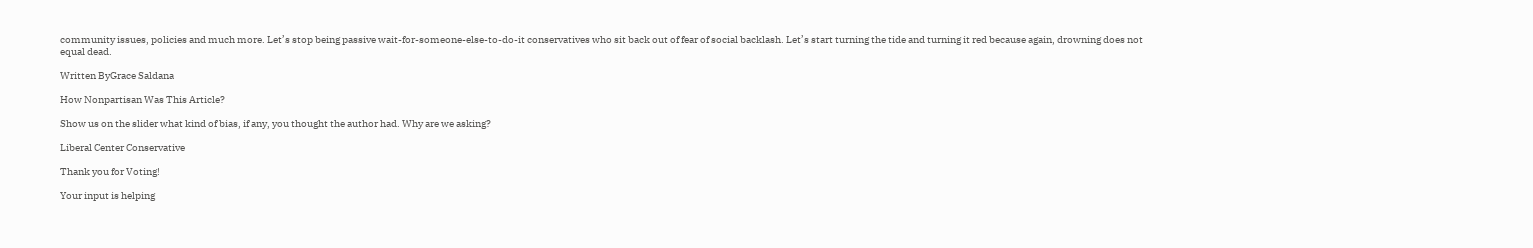community issues, policies and much more. Let’s stop being passive wait-for-someone-else-to-do-it conservatives who sit back out of fear of social backlash. Let’s start turning the tide and turning it red because again, drowning does not equal dead.

Written ByGrace Saldana

How Nonpartisan Was This Article?

Show us on the slider what kind of bias, if any, you thought the author had. Why are we asking?

Liberal Center Conservative

Thank you for Voting!

Your input is helping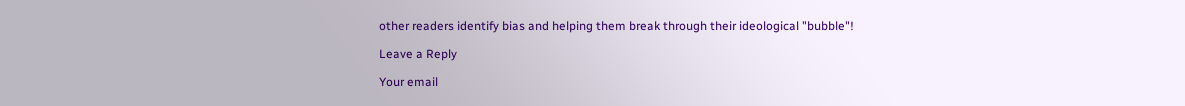other readers identify bias and helping them break through their ideological "bubble"!

Leave a Reply

Your email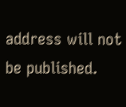address will not be published.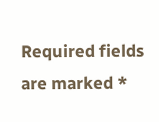Required fields are marked *